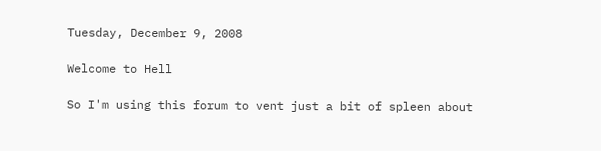Tuesday, December 9, 2008

Welcome to Hell

So I'm using this forum to vent just a bit of spleen about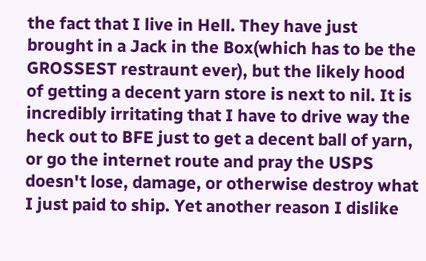the fact that I live in Hell. They have just brought in a Jack in the Box(which has to be the GROSSEST restraunt ever), but the likely hood of getting a decent yarn store is next to nil. It is incredibly irritating that I have to drive way the heck out to BFE just to get a decent ball of yarn, or go the internet route and pray the USPS doesn't lose, damage, or otherwise destroy what I just paid to ship. Yet another reason I dislike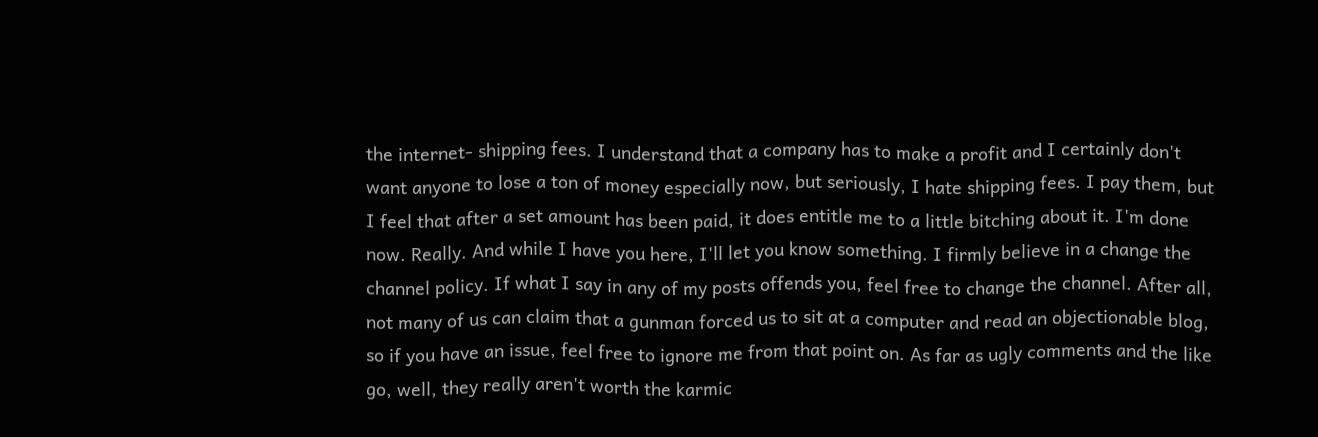the internet- shipping fees. I understand that a company has to make a profit and I certainly don't want anyone to lose a ton of money especially now, but seriously, I hate shipping fees. I pay them, but I feel that after a set amount has been paid, it does entitle me to a little bitching about it. I'm done now. Really. And while I have you here, I'll let you know something. I firmly believe in a change the channel policy. If what I say in any of my posts offends you, feel free to change the channel. After all, not many of us can claim that a gunman forced us to sit at a computer and read an objectionable blog, so if you have an issue, feel free to ignore me from that point on. As far as ugly comments and the like go, well, they really aren't worth the karmic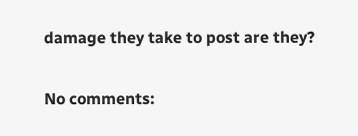damage they take to post are they?

No comments: